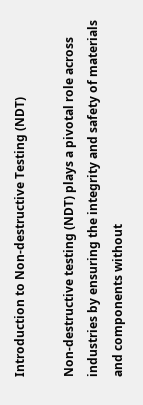Introduction to Non-destructive Testing (NDT)

Non-destructive testing (NDT) plays a pivotal role across industries by ensuring the integrity and safety of materials and components without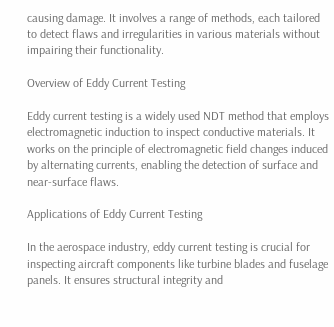causing damage. It involves a range of methods, each tailored to detect flaws and irregularities in various materials without impairing their functionality.

Overview of Eddy Current Testing

Eddy current testing is a widely used NDT method that employs electromagnetic induction to inspect conductive materials. It works on the principle of electromagnetic field changes induced by alternating currents, enabling the detection of surface and near-surface flaws.

Applications of Eddy Current Testing

In the aerospace industry, eddy current testing is crucial for inspecting aircraft components like turbine blades and fuselage panels. It ensures structural integrity and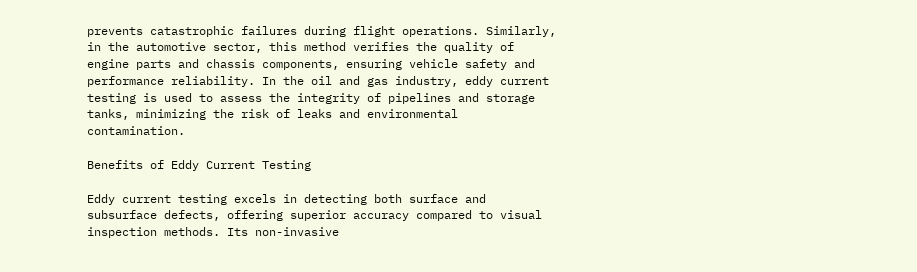prevents catastrophic failures during flight operations. Similarly, in the automotive sector, this method verifies the quality of engine parts and chassis components, ensuring vehicle safety and performance reliability. In the oil and gas industry, eddy current testing is used to assess the integrity of pipelines and storage tanks, minimizing the risk of leaks and environmental contamination.

Benefits of Eddy Current Testing

Eddy current testing excels in detecting both surface and subsurface defects, offering superior accuracy compared to visual inspection methods. Its non-invasive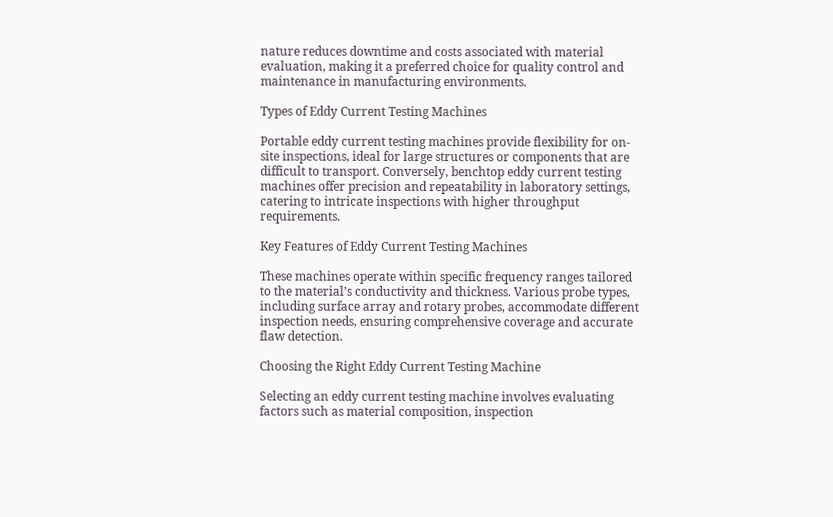nature reduces downtime and costs associated with material evaluation, making it a preferred choice for quality control and maintenance in manufacturing environments.

Types of Eddy Current Testing Machines

Portable eddy current testing machines provide flexibility for on-site inspections, ideal for large structures or components that are difficult to transport. Conversely, benchtop eddy current testing machines offer precision and repeatability in laboratory settings, catering to intricate inspections with higher throughput requirements.

Key Features of Eddy Current Testing Machines

These machines operate within specific frequency ranges tailored to the material’s conductivity and thickness. Various probe types, including surface array and rotary probes, accommodate different inspection needs, ensuring comprehensive coverage and accurate flaw detection.

Choosing the Right Eddy Current Testing Machine

Selecting an eddy current testing machine involves evaluating factors such as material composition, inspection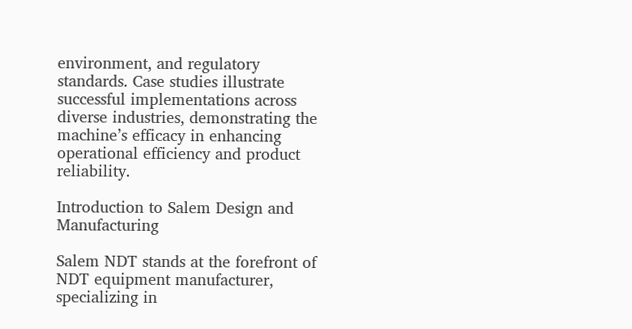environment, and regulatory standards. Case studies illustrate successful implementations across diverse industries, demonstrating the machine’s efficacy in enhancing operational efficiency and product reliability.

Introduction to Salem Design and Manufacturing

Salem NDT stands at the forefront of NDT equipment manufacturer, specializing in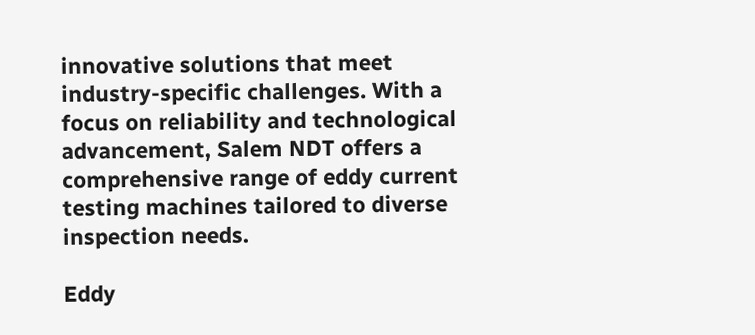innovative solutions that meet industry-specific challenges. With a focus on reliability and technological advancement, Salem NDT offers a comprehensive range of eddy current testing machines tailored to diverse inspection needs.

Eddy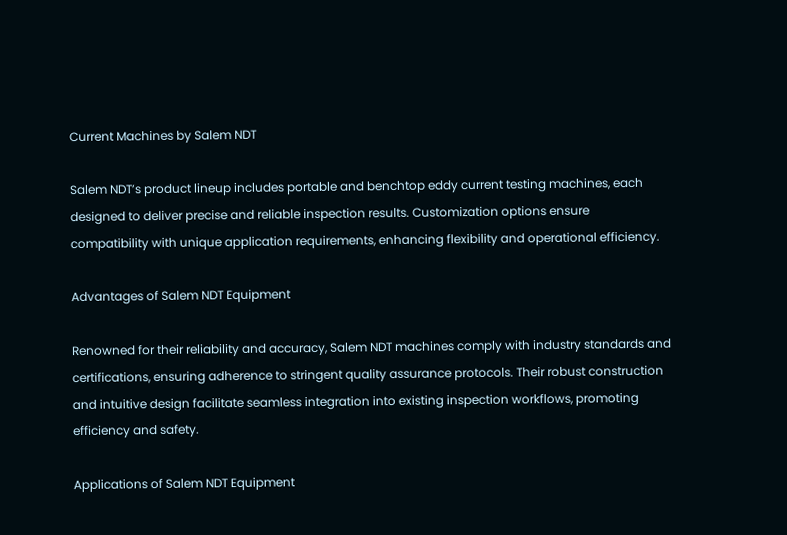Current Machines by Salem NDT

Salem NDT’s product lineup includes portable and benchtop eddy current testing machines, each designed to deliver precise and reliable inspection results. Customization options ensure compatibility with unique application requirements, enhancing flexibility and operational efficiency.

Advantages of Salem NDT Equipment

Renowned for their reliability and accuracy, Salem NDT machines comply with industry standards and certifications, ensuring adherence to stringent quality assurance protocols. Their robust construction and intuitive design facilitate seamless integration into existing inspection workflows, promoting efficiency and safety.

Applications of Salem NDT Equipment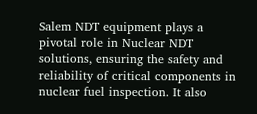Salem NDT equipment plays a pivotal role in Nuclear NDT solutions, ensuring the safety and reliability of critical components in nuclear fuel inspection. It also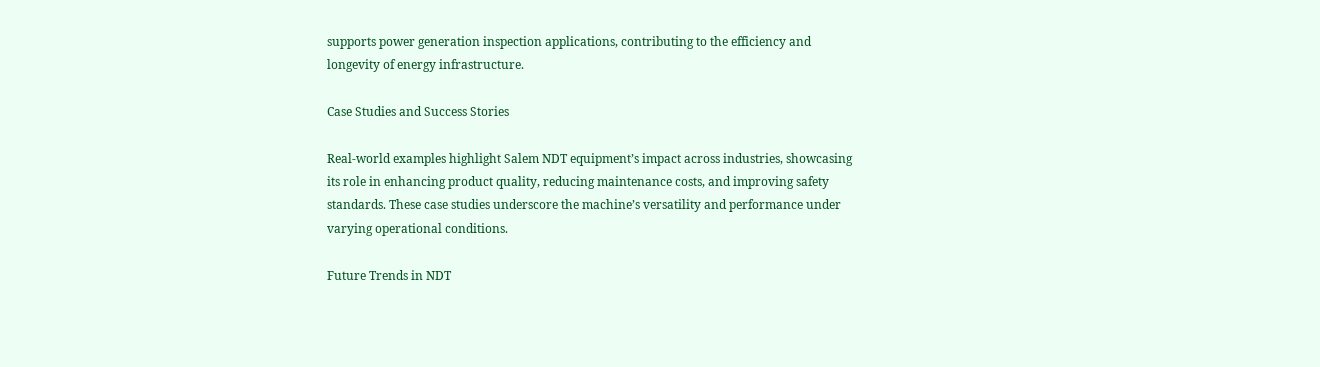supports power generation inspection applications, contributing to the efficiency and longevity of energy infrastructure.

Case Studies and Success Stories

Real-world examples highlight Salem NDT equipment’s impact across industries, showcasing its role in enhancing product quality, reducing maintenance costs, and improving safety standards. These case studies underscore the machine’s versatility and performance under varying operational conditions.

Future Trends in NDT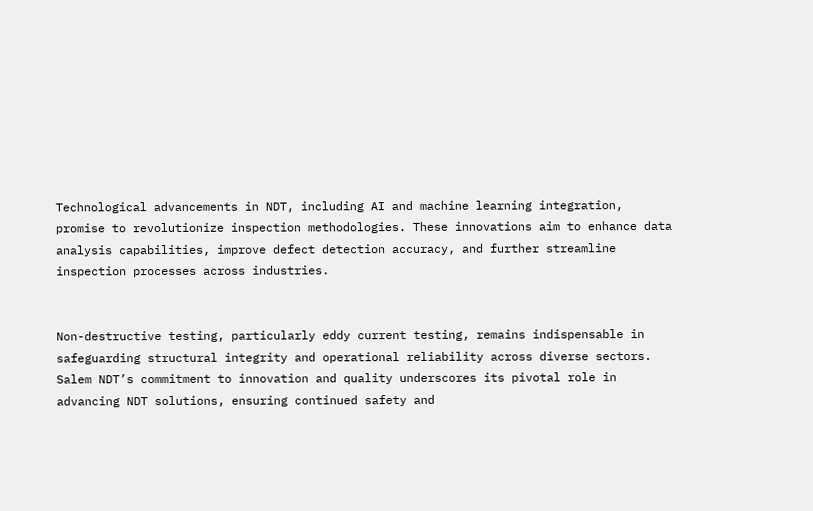Technological advancements in NDT, including AI and machine learning integration, promise to revolutionize inspection methodologies. These innovations aim to enhance data analysis capabilities, improve defect detection accuracy, and further streamline inspection processes across industries.


Non-destructive testing, particularly eddy current testing, remains indispensable in safeguarding structural integrity and operational reliability across diverse sectors. Salem NDT’s commitment to innovation and quality underscores its pivotal role in advancing NDT solutions, ensuring continued safety and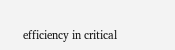efficiency in critical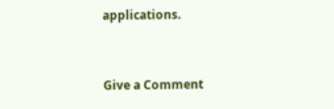applications.


Give a Comment